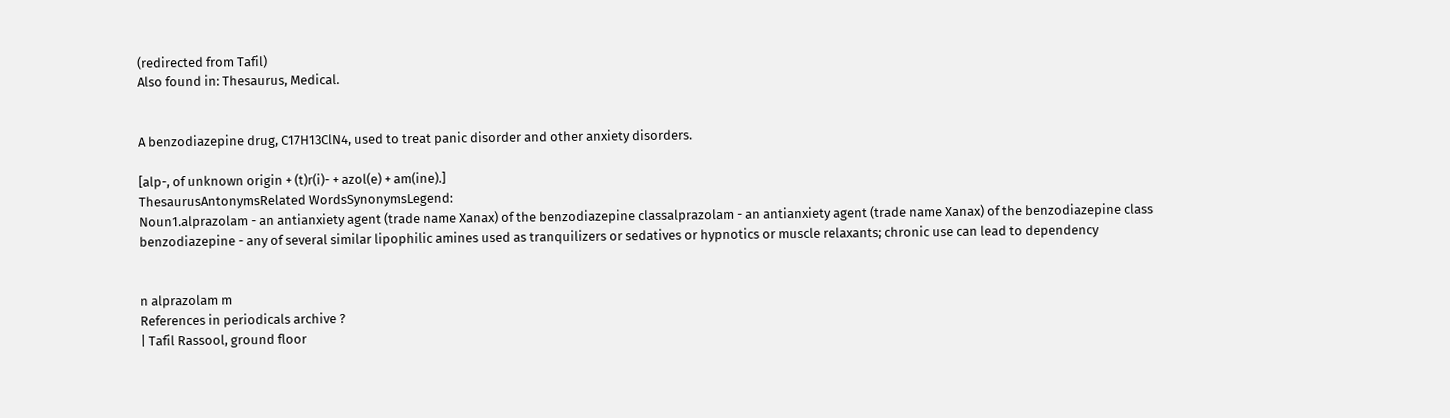(redirected from Tafil)
Also found in: Thesaurus, Medical.


A benzodiazepine drug, C17H13ClN4, used to treat panic disorder and other anxiety disorders.

[alp-, of unknown origin + (t)r(i)- + azol(e) + am(ine).]
ThesaurusAntonymsRelated WordsSynonymsLegend:
Noun1.alprazolam - an antianxiety agent (trade name Xanax) of the benzodiazepine classalprazolam - an antianxiety agent (trade name Xanax) of the benzodiazepine class
benzodiazepine - any of several similar lipophilic amines used as tranquilizers or sedatives or hypnotics or muscle relaxants; chronic use can lead to dependency


n alprazolam m
References in periodicals archive ?
| Tafil Rassool, ground floor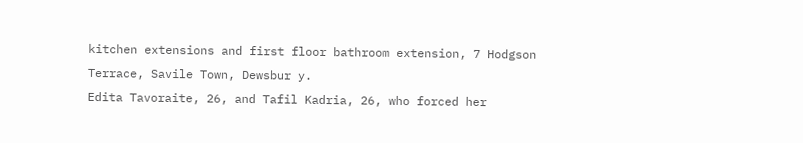kitchen extensions and first floor bathroom extension, 7 Hodgson Terrace, Savile Town, Dewsbur y.
Edita Tavoraite, 26, and Tafil Kadria, 26, who forced her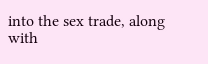into the sex trade, along with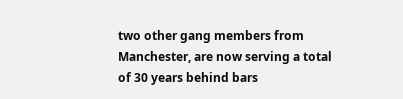two other gang members from Manchester, are now serving a total of 30 years behind bars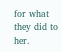for what they did to her.